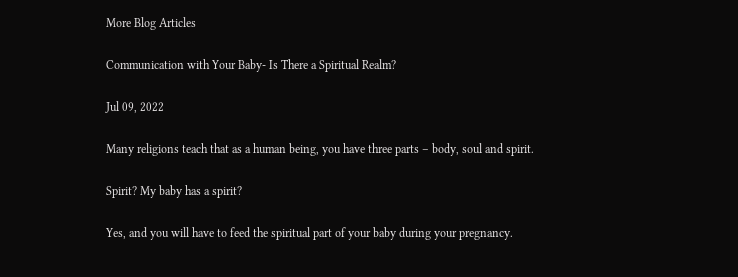More Blog Articles

Communication with Your Baby- Is There a Spiritual Realm?

Jul 09, 2022

Many religions teach that as a human being, you have three parts – body, soul and spirit.

Spirit? My baby has a spirit?

Yes, and you will have to feed the spiritual part of your baby during your pregnancy.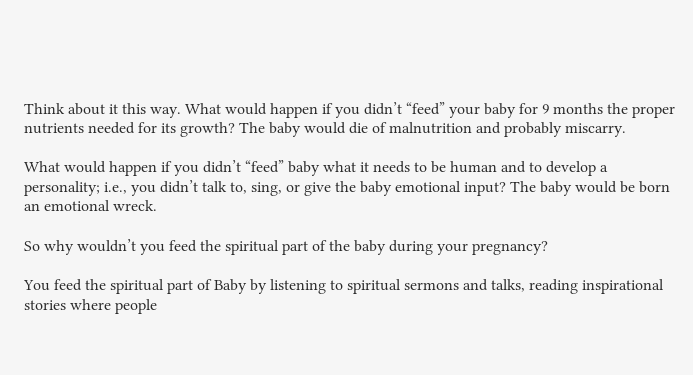Think about it this way. What would happen if you didn’t “feed” your baby for 9 months the proper nutrients needed for its growth? The baby would die of malnutrition and probably miscarry.

What would happen if you didn’t “feed” baby what it needs to be human and to develop a personality; i.e., you didn’t talk to, sing, or give the baby emotional input? The baby would be born an emotional wreck.

So why wouldn’t you feed the spiritual part of the baby during your pregnancy?

You feed the spiritual part of Baby by listening to spiritual sermons and talks, reading inspirational stories where people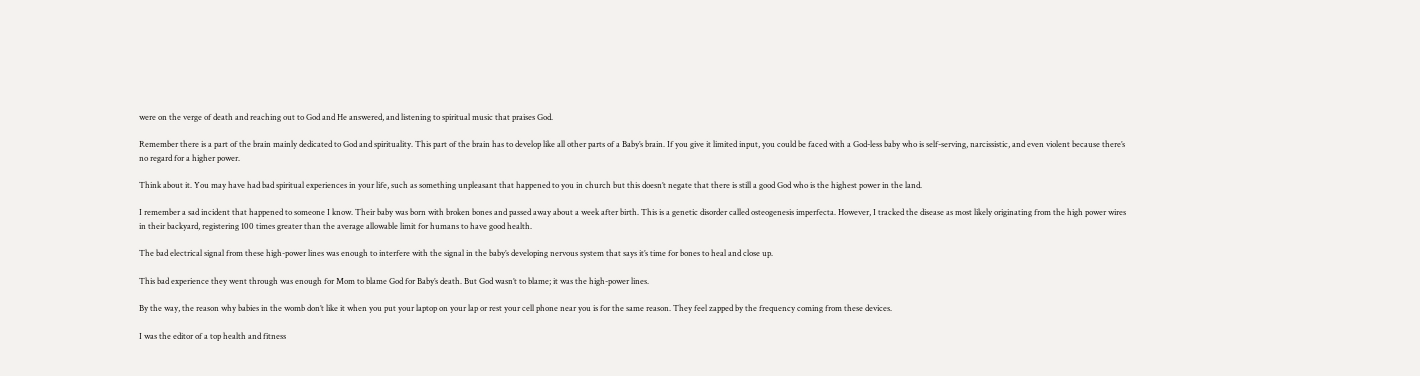were on the verge of death and reaching out to God and He answered, and listening to spiritual music that praises God.

Remember there is a part of the brain mainly dedicated to God and spirituality. This part of the brain has to develop like all other parts of a Baby’s brain. If you give it limited input, you could be faced with a God-less baby who is self-serving, narcissistic, and even violent because there’s no regard for a higher power.

Think about it. You may have had bad spiritual experiences in your life, such as something unpleasant that happened to you in church but this doesn’t negate that there is still a good God who is the highest power in the land.

I remember a sad incident that happened to someone I know. Their baby was born with broken bones and passed away about a week after birth. This is a genetic disorder called osteogenesis imperfecta. However, I tracked the disease as most likely originating from the high power wires in their backyard, registering 100 times greater than the average allowable limit for humans to have good health.

The bad electrical signal from these high-power lines was enough to interfere with the signal in the baby’s developing nervous system that says it’s time for bones to heal and close up.

This bad experience they went through was enough for Mom to blame God for Baby’s death. But God wasn’t to blame; it was the high-power lines.

By the way, the reason why babies in the womb don’t like it when you put your laptop on your lap or rest your cell phone near you is for the same reason. They feel zapped by the frequency coming from these devices.

I was the editor of a top health and fitness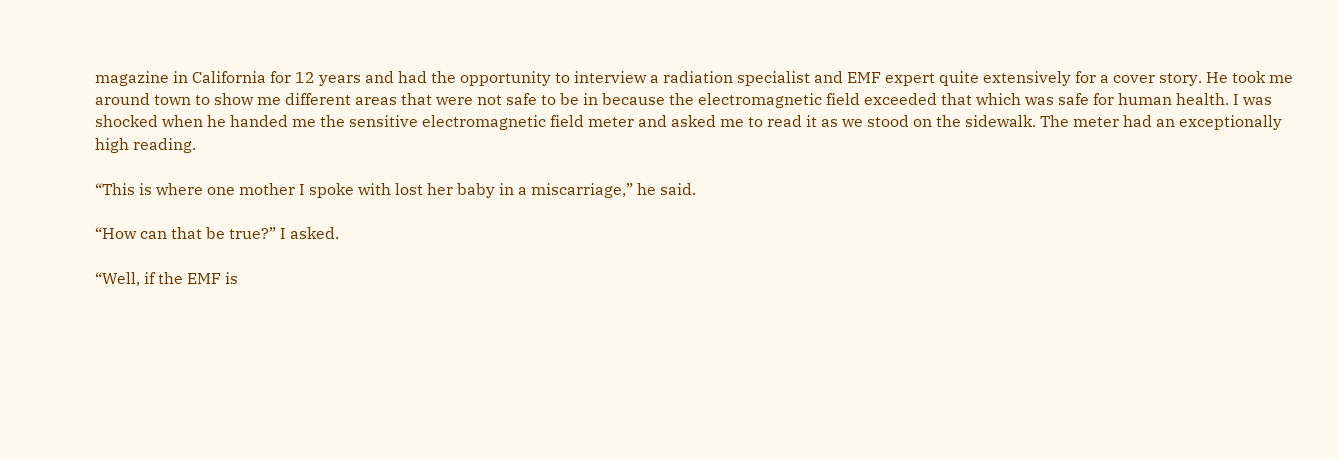magazine in California for 12 years and had the opportunity to interview a radiation specialist and EMF expert quite extensively for a cover story. He took me around town to show me different areas that were not safe to be in because the electromagnetic field exceeded that which was safe for human health. I was shocked when he handed me the sensitive electromagnetic field meter and asked me to read it as we stood on the sidewalk. The meter had an exceptionally high reading.

“This is where one mother I spoke with lost her baby in a miscarriage,” he said.

“How can that be true?” I asked.

“Well, if the EMF is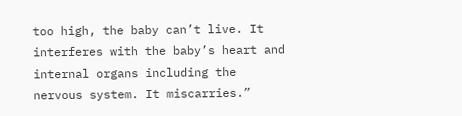too high, the baby can’t live. It interferes with the baby’s heart and internal organs including the nervous system. It miscarries.”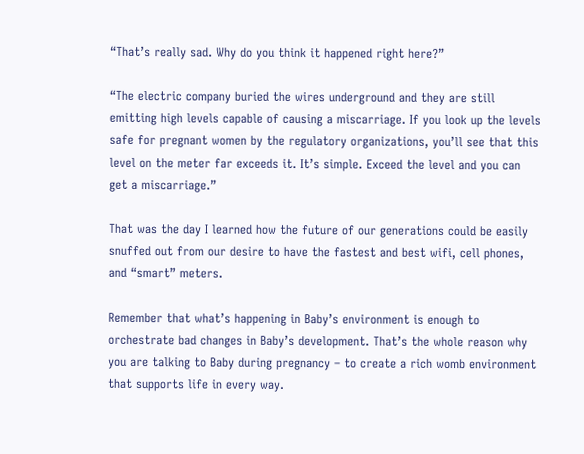“That’s really sad. Why do you think it happened right here?”

“The electric company buried the wires underground and they are still emitting high levels capable of causing a miscarriage. If you look up the levels safe for pregnant women by the regulatory organizations, you’ll see that this level on the meter far exceeds it. It’s simple. Exceed the level and you can get a miscarriage.”

That was the day I learned how the future of our generations could be easily snuffed out from our desire to have the fastest and best wifi, cell phones, and “smart” meters.

Remember that what’s happening in Baby’s environment is enough to orchestrate bad changes in Baby’s development. That’s the whole reason why you are talking to Baby during pregnancy – to create a rich womb environment that supports life in every way.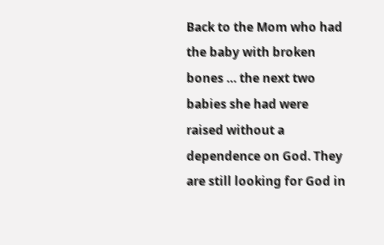Back to the Mom who had the baby with broken bones … the next two babies she had were raised without a dependence on God. They are still looking for God in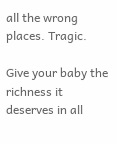all the wrong places. Tragic.

Give your baby the richness it deserves in all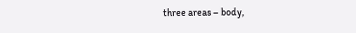three areas – body,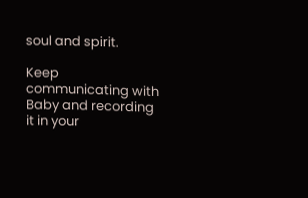soul and spirit.

Keep communicating with Baby and recording it in your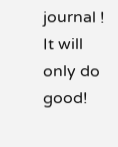journal ! It will only do good!